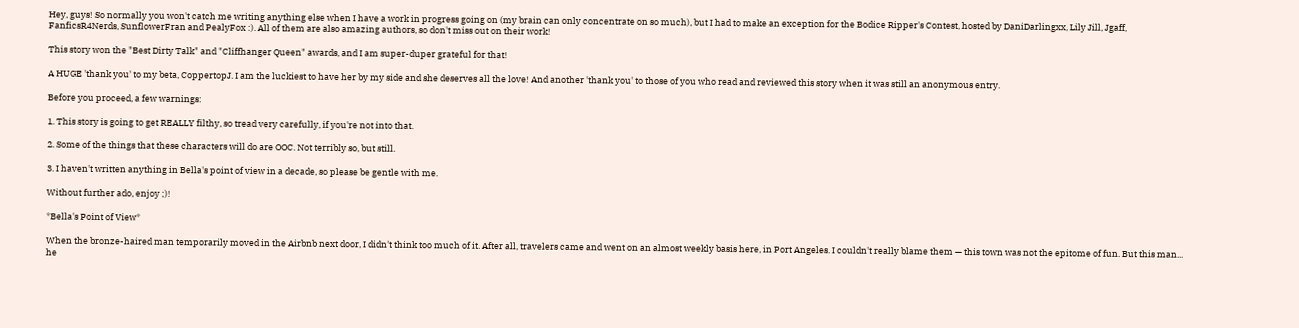Hey, guys! So normally you won't catch me writing anything else when I have a work in progress going on (my brain can only concentrate on so much), but I had to make an exception for the Bodice Ripper's Contest, hosted by DaniDarlingxx, Lily Jill, Jgaff, FanficsR4Nerds, SunflowerFran and PealyFox :). All of them are also amazing authors, so don't miss out on their work!

This story won the "Best Dirty Talk" and "Cliffhanger Queen" awards, and I am super-duper grateful for that!

A HUGE 'thank you' to my beta, CoppertopJ. I am the luckiest to have her by my side and she deserves all the love! And another 'thank you' to those of you who read and reviewed this story when it was still an anonymous entry.

Before you proceed, a few warnings:

1. This story is going to get REALLY filthy, so tread very carefully, if you're not into that.

2. Some of the things that these characters will do are OOC. Not terribly so, but still.

3. I haven't written anything in Bella's point of view in a decade, so please be gentle with me.

Without further ado, enjoy ;)!

*Bella's Point of View*

When the bronze-haired man temporarily moved in the Airbnb next door, I didn't think too much of it. After all, travelers came and went on an almost weekly basis here, in Port Angeles. I couldn't really blame them — this town was not the epitome of fun. But this man... he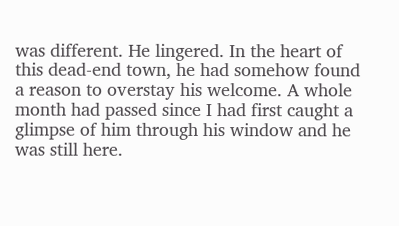was different. He lingered. In the heart of this dead-end town, he had somehow found a reason to overstay his welcome. A whole month had passed since I had first caught a glimpse of him through his window and he was still here.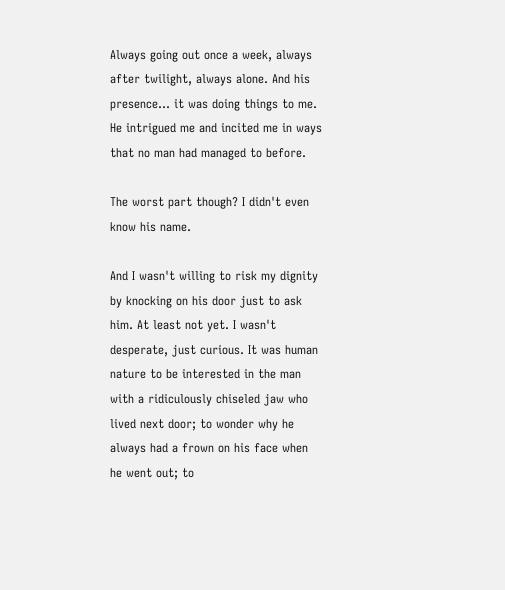Always going out once a week, always after twilight, always alone. And his presence… it was doing things to me. He intrigued me and incited me in ways that no man had managed to before.

The worst part though? I didn't even know his name.

And I wasn't willing to risk my dignity by knocking on his door just to ask him. At least not yet. I wasn't desperate, just curious. It was human nature to be interested in the man with a ridiculously chiseled jaw who lived next door; to wonder why he always had a frown on his face when he went out; to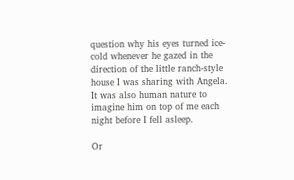question why his eyes turned ice-cold whenever he gazed in the direction of the little ranch-style house I was sharing with Angela. It was also human nature to imagine him on top of me each night before I fell asleep.

Or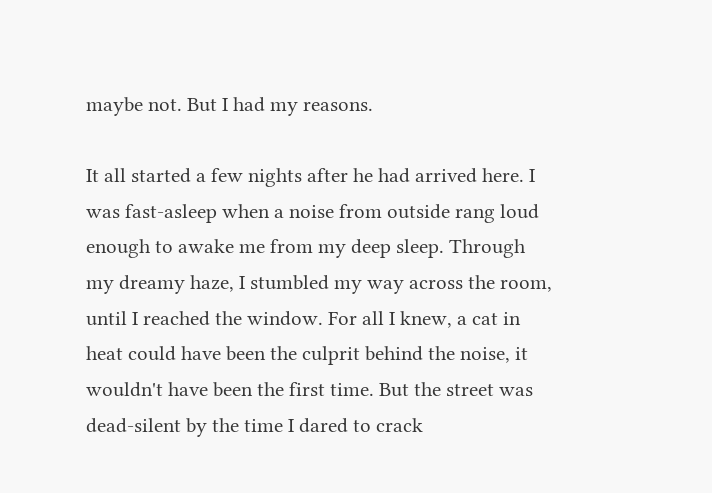maybe not. But I had my reasons.

It all started a few nights after he had arrived here. I was fast-asleep when a noise from outside rang loud enough to awake me from my deep sleep. Through my dreamy haze, I stumbled my way across the room, until I reached the window. For all I knew, a cat in heat could have been the culprit behind the noise, it wouldn't have been the first time. But the street was dead-silent by the time I dared to crack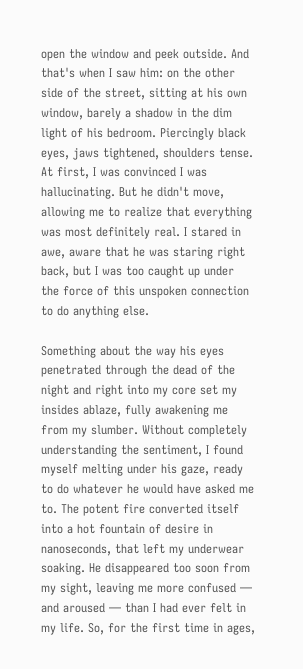open the window and peek outside. And that's when I saw him: on the other side of the street, sitting at his own window, barely a shadow in the dim light of his bedroom. Piercingly black eyes, jaws tightened, shoulders tense. At first, I was convinced I was hallucinating. But he didn't move, allowing me to realize that everything was most definitely real. I stared in awe, aware that he was staring right back, but I was too caught up under the force of this unspoken connection to do anything else.

Something about the way his eyes penetrated through the dead of the night and right into my core set my insides ablaze, fully awakening me from my slumber. Without completely understanding the sentiment, I found myself melting under his gaze, ready to do whatever he would have asked me to. The potent fire converted itself into a hot fountain of desire in nanoseconds, that left my underwear soaking. He disappeared too soon from my sight, leaving me more confused — and aroused — than I had ever felt in my life. So, for the first time in ages,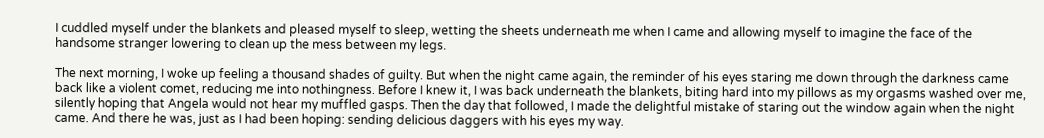I cuddled myself under the blankets and pleased myself to sleep, wetting the sheets underneath me when I came and allowing myself to imagine the face of the handsome stranger lowering to clean up the mess between my legs.

The next morning, I woke up feeling a thousand shades of guilty. But when the night came again, the reminder of his eyes staring me down through the darkness came back like a violent comet, reducing me into nothingness. Before I knew it, I was back underneath the blankets, biting hard into my pillows as my orgasms washed over me, silently hoping that Angela would not hear my muffled gasps. Then the day that followed, I made the delightful mistake of staring out the window again when the night came. And there he was, just as I had been hoping: sending delicious daggers with his eyes my way.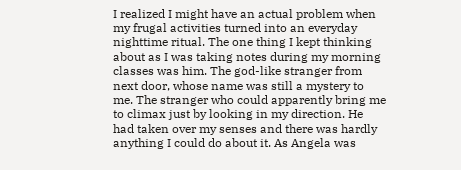I realized I might have an actual problem when my frugal activities turned into an everyday nighttime ritual. The one thing I kept thinking about as I was taking notes during my morning classes was him. The god-like stranger from next door, whose name was still a mystery to me. The stranger who could apparently bring me to climax just by looking in my direction. He had taken over my senses and there was hardly anything I could do about it. As Angela was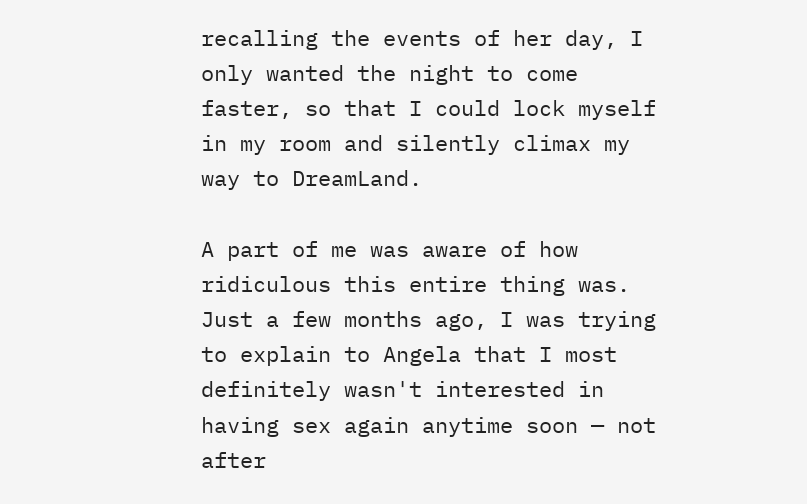recalling the events of her day, I only wanted the night to come faster, so that I could lock myself in my room and silently climax my way to DreamLand.

A part of me was aware of how ridiculous this entire thing was. Just a few months ago, I was trying to explain to Angela that I most definitely wasn't interested in having sex again anytime soon — not after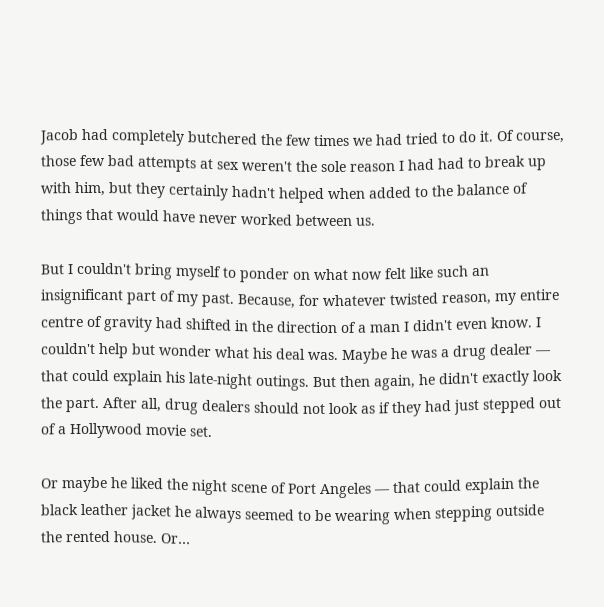Jacob had completely butchered the few times we had tried to do it. Of course, those few bad attempts at sex weren't the sole reason I had had to break up with him, but they certainly hadn't helped when added to the balance of things that would have never worked between us.

But I couldn't bring myself to ponder on what now felt like such an insignificant part of my past. Because, for whatever twisted reason, my entire centre of gravity had shifted in the direction of a man I didn't even know. I couldn't help but wonder what his deal was. Maybe he was a drug dealer — that could explain his late-night outings. But then again, he didn't exactly look the part. After all, drug dealers should not look as if they had just stepped out of a Hollywood movie set.

Or maybe he liked the night scene of Port Angeles — that could explain the black leather jacket he always seemed to be wearing when stepping outside the rented house. Or…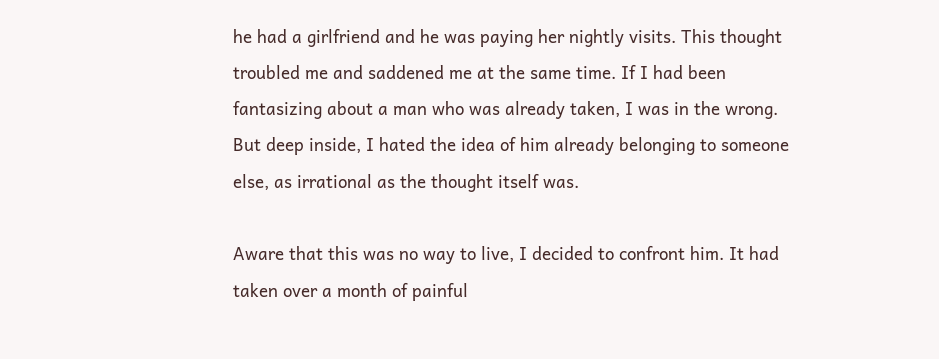he had a girlfriend and he was paying her nightly visits. This thought troubled me and saddened me at the same time. If I had been fantasizing about a man who was already taken, I was in the wrong. But deep inside, I hated the idea of him already belonging to someone else, as irrational as the thought itself was.

Aware that this was no way to live, I decided to confront him. It had taken over a month of painful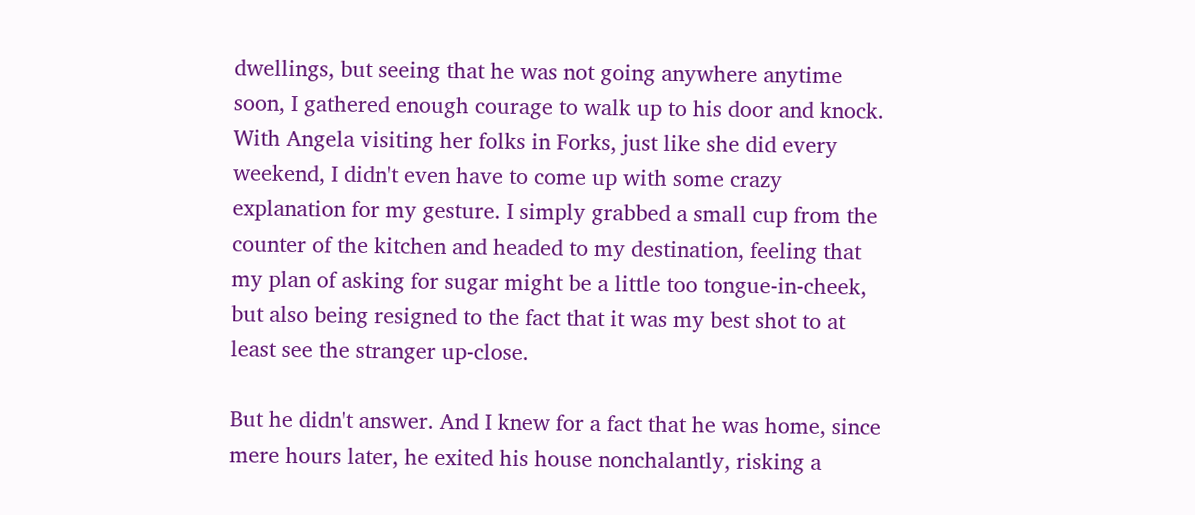dwellings, but seeing that he was not going anywhere anytime soon, I gathered enough courage to walk up to his door and knock. With Angela visiting her folks in Forks, just like she did every weekend, I didn't even have to come up with some crazy explanation for my gesture. I simply grabbed a small cup from the counter of the kitchen and headed to my destination, feeling that my plan of asking for sugar might be a little too tongue-in-cheek, but also being resigned to the fact that it was my best shot to at least see the stranger up-close.

But he didn't answer. And I knew for a fact that he was home, since mere hours later, he exited his house nonchalantly, risking a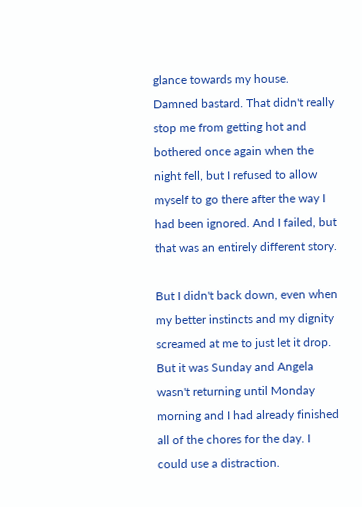glance towards my house. Damned bastard. That didn't really stop me from getting hot and bothered once again when the night fell, but I refused to allow myself to go there after the way I had been ignored. And I failed, but that was an entirely different story.

But I didn't back down, even when my better instincts and my dignity screamed at me to just let it drop. But it was Sunday and Angela wasn't returning until Monday morning and I had already finished all of the chores for the day. I could use a distraction.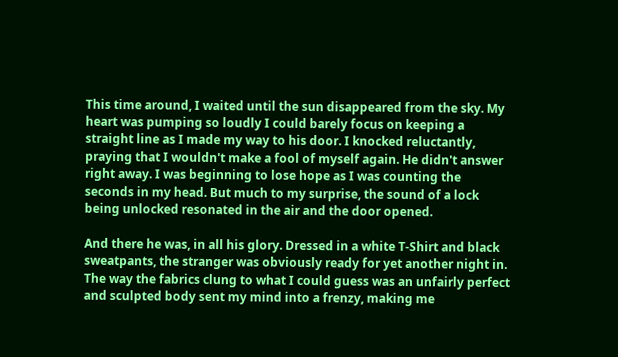This time around, I waited until the sun disappeared from the sky. My heart was pumping so loudly I could barely focus on keeping a straight line as I made my way to his door. I knocked reluctantly, praying that I wouldn't make a fool of myself again. He didn't answer right away. I was beginning to lose hope as I was counting the seconds in my head. But much to my surprise, the sound of a lock being unlocked resonated in the air and the door opened.

And there he was, in all his glory. Dressed in a white T-Shirt and black sweatpants, the stranger was obviously ready for yet another night in. The way the fabrics clung to what I could guess was an unfairly perfect and sculpted body sent my mind into a frenzy, making me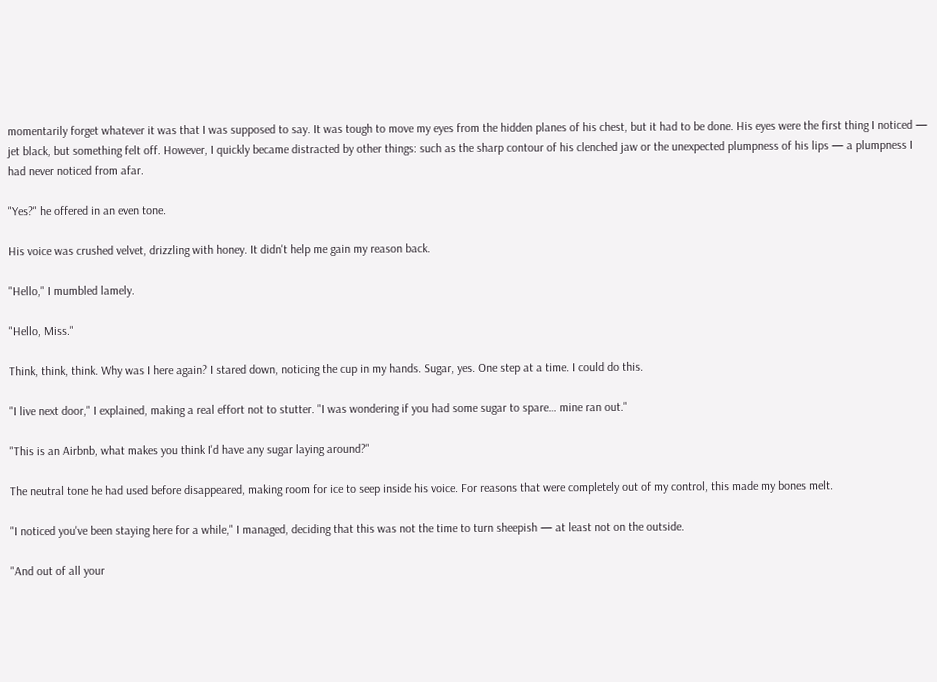momentarily forget whatever it was that I was supposed to say. It was tough to move my eyes from the hidden planes of his chest, but it had to be done. His eyes were the first thing I noticed — jet black, but something felt off. However, I quickly became distracted by other things: such as the sharp contour of his clenched jaw or the unexpected plumpness of his lips — a plumpness I had never noticed from afar.

"Yes?" he offered in an even tone.

His voice was crushed velvet, drizzling with honey. It didn't help me gain my reason back.

"Hello," I mumbled lamely.

"Hello, Miss."

Think, think, think. Why was I here again? I stared down, noticing the cup in my hands. Sugar, yes. One step at a time. I could do this.

"I live next door," I explained, making a real effort not to stutter. "I was wondering if you had some sugar to spare… mine ran out."

"This is an Airbnb, what makes you think I'd have any sugar laying around?"

The neutral tone he had used before disappeared, making room for ice to seep inside his voice. For reasons that were completely out of my control, this made my bones melt.

"I noticed you've been staying here for a while," I managed, deciding that this was not the time to turn sheepish — at least not on the outside.

"And out of all your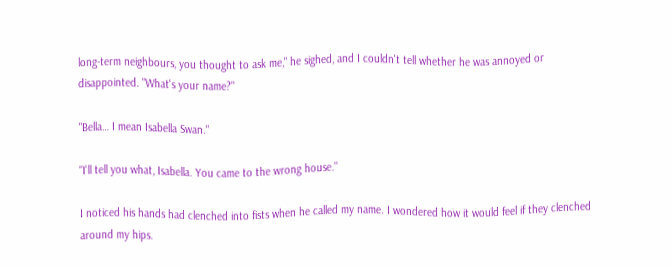long-term neighbours, you thought to ask me," he sighed, and I couldn't tell whether he was annoyed or disappointed. "What's your name?"

"Bella… I mean Isabella Swan."

"I'll tell you what, Isabella. You came to the wrong house."

I noticed his hands had clenched into fists when he called my name. I wondered how it would feel if they clenched around my hips.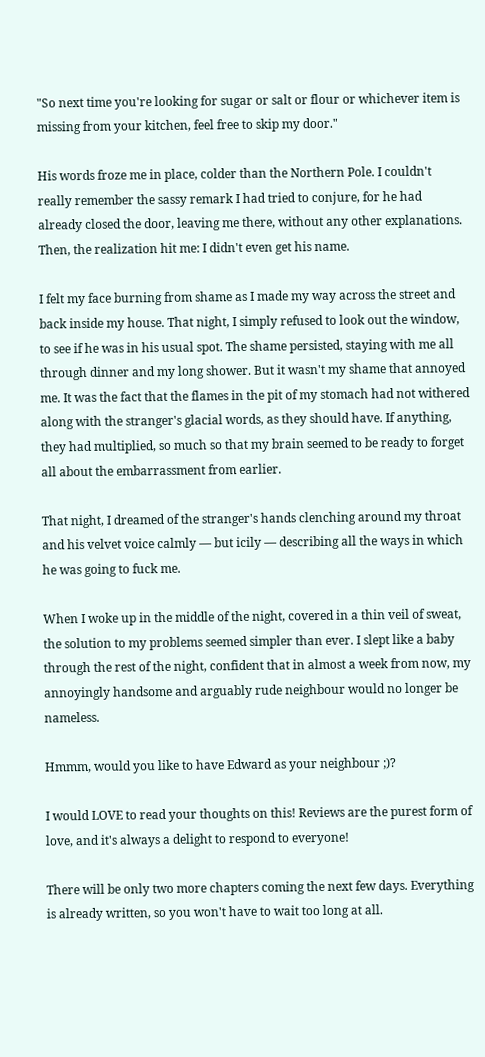"So next time you're looking for sugar or salt or flour or whichever item is missing from your kitchen, feel free to skip my door."

His words froze me in place, colder than the Northern Pole. I couldn't really remember the sassy remark I had tried to conjure, for he had already closed the door, leaving me there, without any other explanations. Then, the realization hit me: I didn't even get his name.

I felt my face burning from shame as I made my way across the street and back inside my house. That night, I simply refused to look out the window, to see if he was in his usual spot. The shame persisted, staying with me all through dinner and my long shower. But it wasn't my shame that annoyed me. It was the fact that the flames in the pit of my stomach had not withered along with the stranger's glacial words, as they should have. If anything, they had multiplied, so much so that my brain seemed to be ready to forget all about the embarrassment from earlier.

That night, I dreamed of the stranger's hands clenching around my throat and his velvet voice calmly — but icily — describing all the ways in which he was going to fuck me.

When I woke up in the middle of the night, covered in a thin veil of sweat, the solution to my problems seemed simpler than ever. I slept like a baby through the rest of the night, confident that in almost a week from now, my annoyingly handsome and arguably rude neighbour would no longer be nameless.

Hmmm, would you like to have Edward as your neighbour ;)?

I would LOVE to read your thoughts on this! Reviews are the purest form of love, and it's always a delight to respond to everyone!

There will be only two more chapters coming the next few days. Everything is already written, so you won't have to wait too long at all.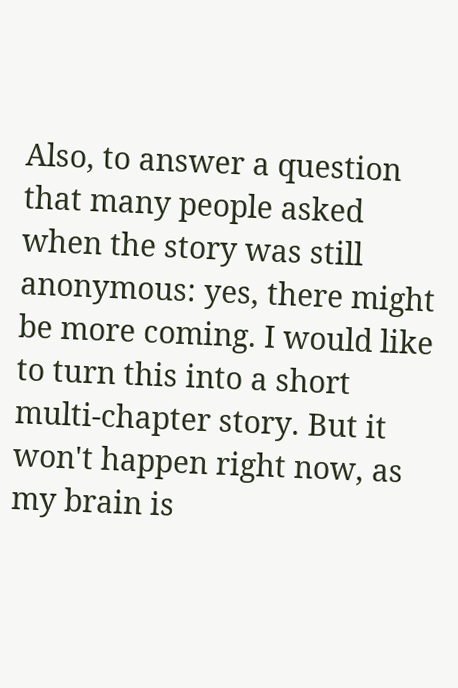Also, to answer a question that many people asked when the story was still anonymous: yes, there might be more coming. I would like to turn this into a short multi-chapter story. But it won't happen right now, as my brain is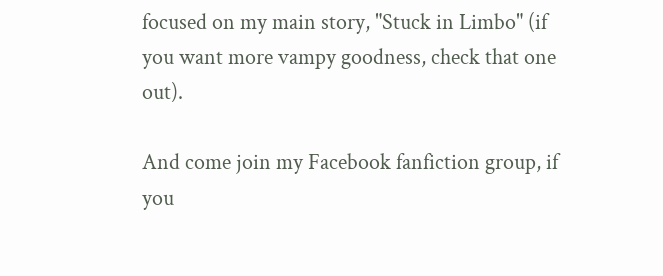focused on my main story, "Stuck in Limbo" (if you want more vampy goodness, check that one out).

And come join my Facebook fanfiction group, if you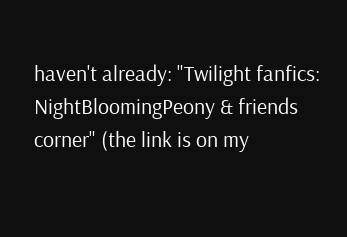haven't already: "Twilight fanfics: NightBloomingPeony & friends corner" (the link is on my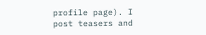profile page). I post teasers and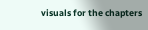visuals for the chapters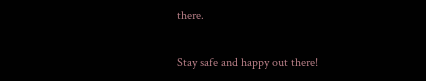there.

Stay safe and happy out there!